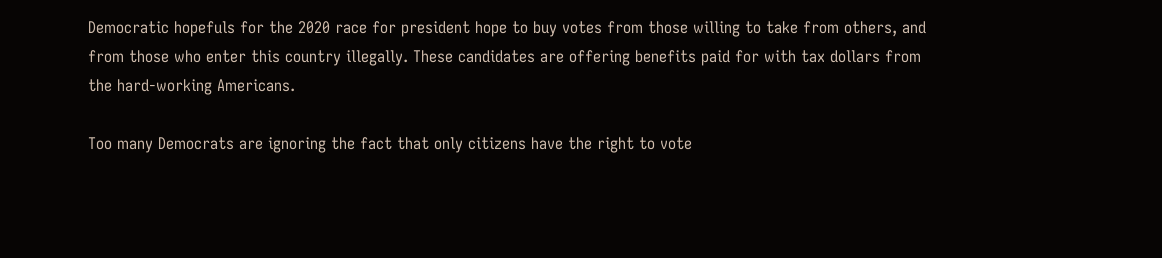Democratic hopefuls for the 2020 race for president hope to buy votes from those willing to take from others, and from those who enter this country illegally. These candidates are offering benefits paid for with tax dollars from the hard-working Americans.

Too many Democrats are ignoring the fact that only citizens have the right to vote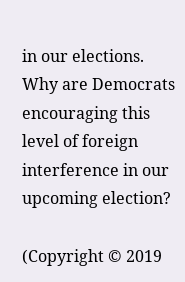in our elections. Why are Democrats encouraging this level of foreign interference in our upcoming election?

(Copyright © 2019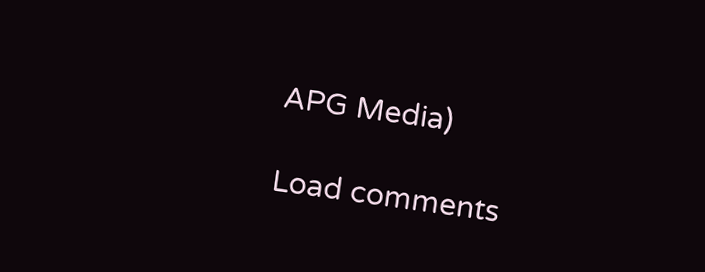APG Media)

Load comments